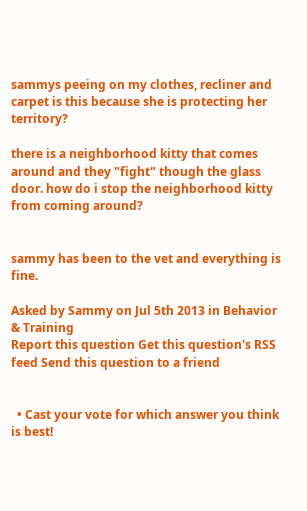sammys peeing on my clothes, recliner and carpet is this because she is protecting her territory?

there is a neighborhood kitty that comes around and they "fight" though the glass door. how do i stop the neighborhood kitty from coming around?


sammy has been to the vet and everything is fine.

Asked by Sammy on Jul 5th 2013 in Behavior & Training
Report this question Get this question's RSS feed Send this question to a friend


  • Cast your vote for which answer you think is best!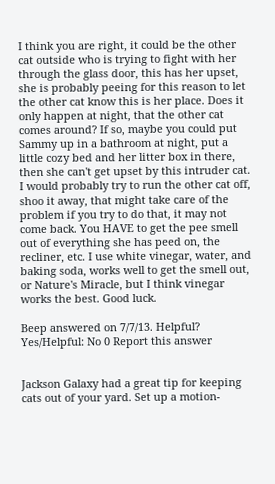I think you are right, it could be the other cat outside who is trying to fight with her through the glass door, this has her upset, she is probably peeing for this reason to let the other cat know this is her place. Does it only happen at night, that the other cat comes around? If so, maybe you could put Sammy up in a bathroom at night, put a little cozy bed and her litter box in there, then she can't get upset by this intruder cat. I would probably try to run the other cat off, shoo it away, that might take care of the problem if you try to do that, it may not come back. You HAVE to get the pee smell out of everything she has peed on, the recliner, etc. I use white vinegar, water, and baking soda, works well to get the smell out, or Nature's Miracle, but I think vinegar works the best. Good luck.

Beep answered on 7/7/13. Helpful? Yes/Helpful: No 0 Report this answer


Jackson Galaxy had a great tip for keeping cats out of your yard. Set up a motion-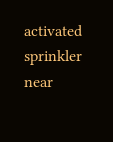activated sprinkler near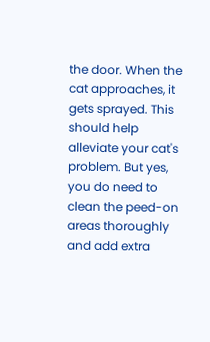the door. When the cat approaches, it gets sprayed. This should help alleviate your cat's problem. But yes, you do need to clean the peed-on areas thoroughly and add extra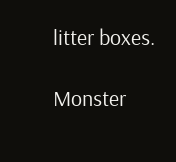litter boxes.

Monster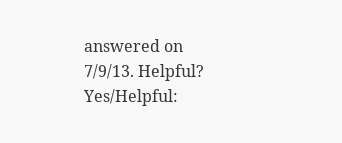answered on 7/9/13. Helpful? Yes/Helpful: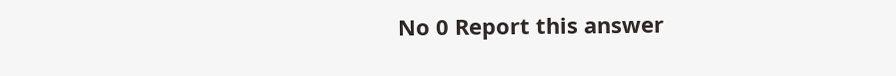No 0 Report this answer